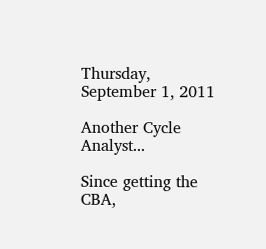Thursday, September 1, 2011

Another Cycle Analyst...

Since getting the CBA,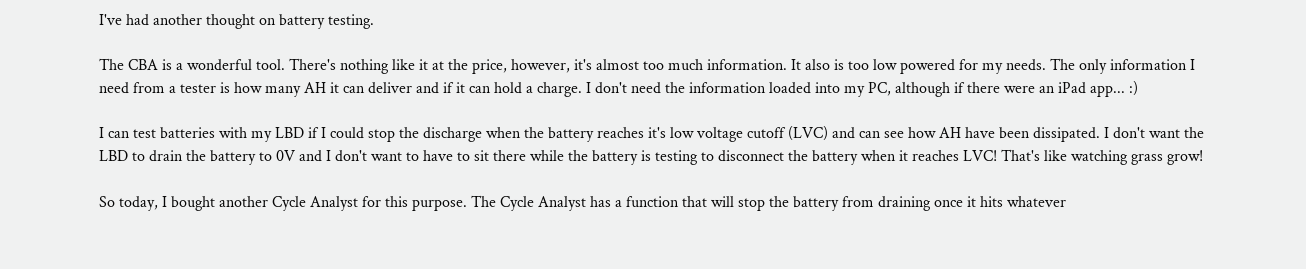I've had another thought on battery testing.

The CBA is a wonderful tool. There's nothing like it at the price, however, it's almost too much information. It also is too low powered for my needs. The only information I need from a tester is how many AH it can deliver and if it can hold a charge. I don't need the information loaded into my PC, although if there were an iPad app... :)

I can test batteries with my LBD if I could stop the discharge when the battery reaches it's low voltage cutoff (LVC) and can see how AH have been dissipated. I don't want the LBD to drain the battery to 0V and I don't want to have to sit there while the battery is testing to disconnect the battery when it reaches LVC! That's like watching grass grow!

So today, I bought another Cycle Analyst for this purpose. The Cycle Analyst has a function that will stop the battery from draining once it hits whatever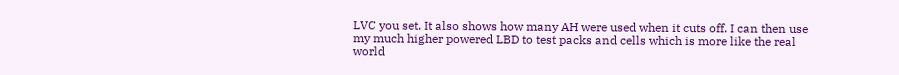LVC you set. It also shows how many AH were used when it cuts off. I can then use my much higher powered LBD to test packs and cells which is more like the real world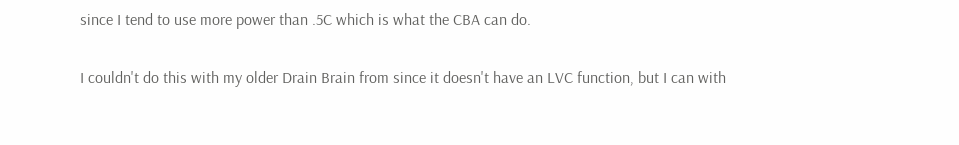since I tend to use more power than .5C which is what the CBA can do.

I couldn't do this with my older Drain Brain from since it doesn't have an LVC function, but I can with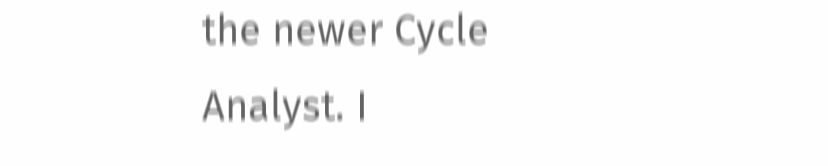the newer Cycle Analyst. I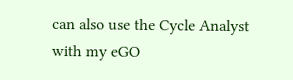can also use the Cycle Analyst with my eGO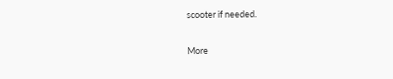scooter if needed.

More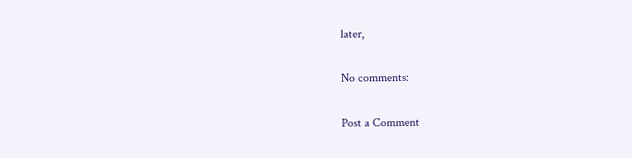later,

No comments:

Post a Comment